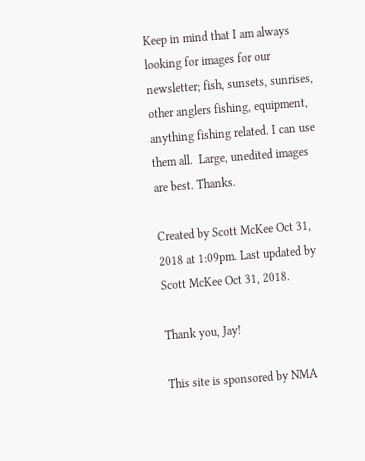Keep in mind that I am always looking for images for our newsletter; fish, sunsets, sunrises, other anglers fishing, equipment, anything fishing related. I can use them all.  Large, unedited images are best. Thanks.

Created by Scott McKee Oct 31, 2018 at 1:09pm. Last updated by Scott McKee Oct 31, 2018.

Thank you, Jay!

This site is sponsored by NMA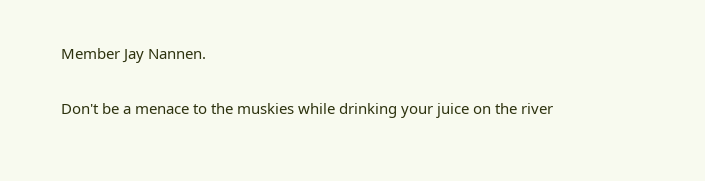Member Jay Nannen.

Don't be a menace to the muskies while drinking your juice on the river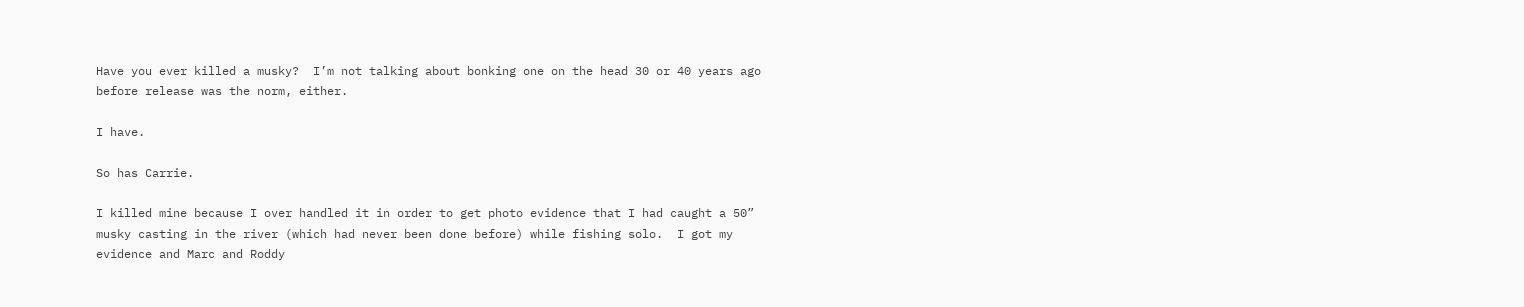Have you ever killed a musky?  I’m not talking about bonking one on the head 30 or 40 years ago before release was the norm, either.

I have.

So has Carrie.

I killed mine because I over handled it in order to get photo evidence that I had caught a 50” musky casting in the river (which had never been done before) while fishing solo.  I got my evidence and Marc and Roddy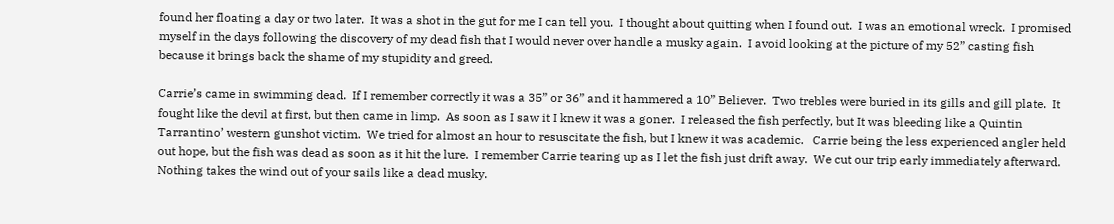found her floating a day or two later.  It was a shot in the gut for me I can tell you.  I thought about quitting when I found out.  I was an emotional wreck.  I promised myself in the days following the discovery of my dead fish that I would never over handle a musky again.  I avoid looking at the picture of my 52” casting fish because it brings back the shame of my stupidity and greed.

Carrie’s came in swimming dead.  If I remember correctly it was a 35” or 36” and it hammered a 10” Believer.  Two trebles were buried in its gills and gill plate.  It fought like the devil at first, but then came in limp.  As soon as I saw it I knew it was a goner.  I released the fish perfectly, but It was bleeding like a Quintin Tarrantino’ western gunshot victim.  We tried for almost an hour to resuscitate the fish, but I knew it was academic.   Carrie being the less experienced angler held out hope, but the fish was dead as soon as it hit the lure.  I remember Carrie tearing up as I let the fish just drift away.  We cut our trip early immediately afterward.  Nothing takes the wind out of your sails like a dead musky.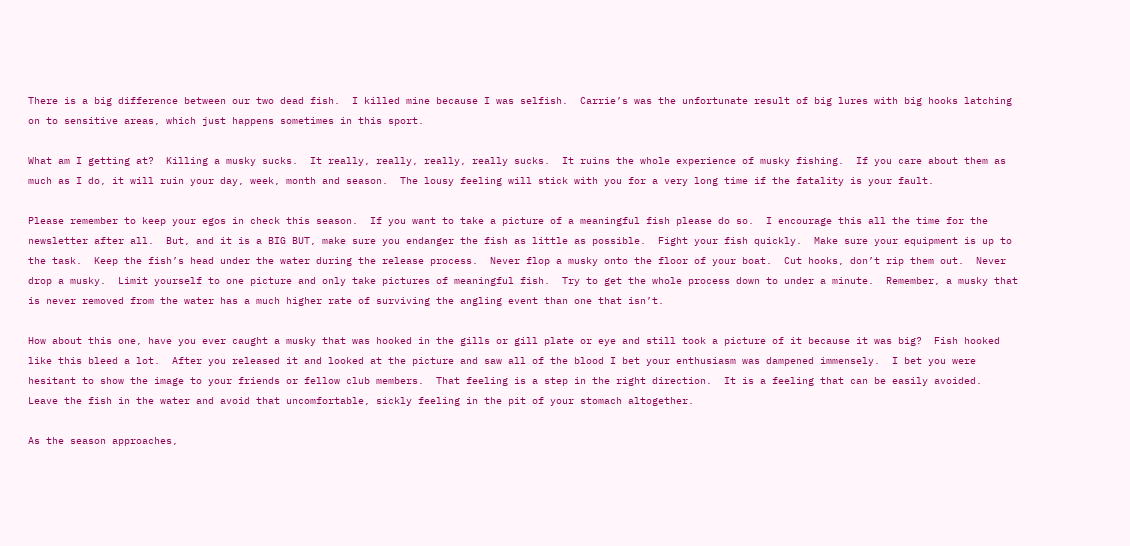There is a big difference between our two dead fish.  I killed mine because I was selfish.  Carrie’s was the unfortunate result of big lures with big hooks latching on to sensitive areas, which just happens sometimes in this sport.

What am I getting at?  Killing a musky sucks.  It really, really, really, really sucks.  It ruins the whole experience of musky fishing.  If you care about them as much as I do, it will ruin your day, week, month and season.  The lousy feeling will stick with you for a very long time if the fatality is your fault.

Please remember to keep your egos in check this season.  If you want to take a picture of a meaningful fish please do so.  I encourage this all the time for the newsletter after all.  But, and it is a BIG BUT, make sure you endanger the fish as little as possible.  Fight your fish quickly.  Make sure your equipment is up to the task.  Keep the fish’s head under the water during the release process.  Never flop a musky onto the floor of your boat.  Cut hooks, don’t rip them out.  Never drop a musky.  Limit yourself to one picture and only take pictures of meaningful fish.  Try to get the whole process down to under a minute.  Remember, a musky that is never removed from the water has a much higher rate of surviving the angling event than one that isn’t.

How about this one, have you ever caught a musky that was hooked in the gills or gill plate or eye and still took a picture of it because it was big?  Fish hooked like this bleed a lot.  After you released it and looked at the picture and saw all of the blood I bet your enthusiasm was dampened immensely.  I bet you were hesitant to show the image to your friends or fellow club members.  That feeling is a step in the right direction.  It is a feeling that can be easily avoided.  Leave the fish in the water and avoid that uncomfortable, sickly feeling in the pit of your stomach altogether.

As the season approaches,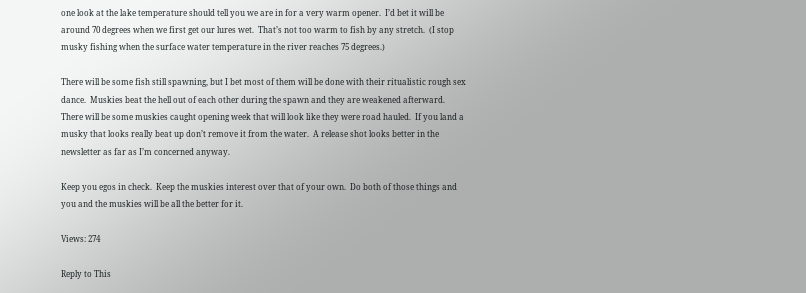one look at the lake temperature should tell you we are in for a very warm opener.  I’d bet it will be around 70 degrees when we first get our lures wet.  That’s not too warm to fish by any stretch.  (I stop musky fishing when the surface water temperature in the river reaches 75 degrees.)

There will be some fish still spawning, but I bet most of them will be done with their ritualistic rough sex dance.  Muskies beat the hell out of each other during the spawn and they are weakened afterward.  There will be some muskies caught opening week that will look like they were road hauled.  If you land a musky that looks really beat up don’t remove it from the water.  A release shot looks better in the newsletter as far as I’m concerned anyway.

Keep you egos in check.  Keep the muskies interest over that of your own.  Do both of those things and you and the muskies will be all the better for it.

Views: 274

Reply to This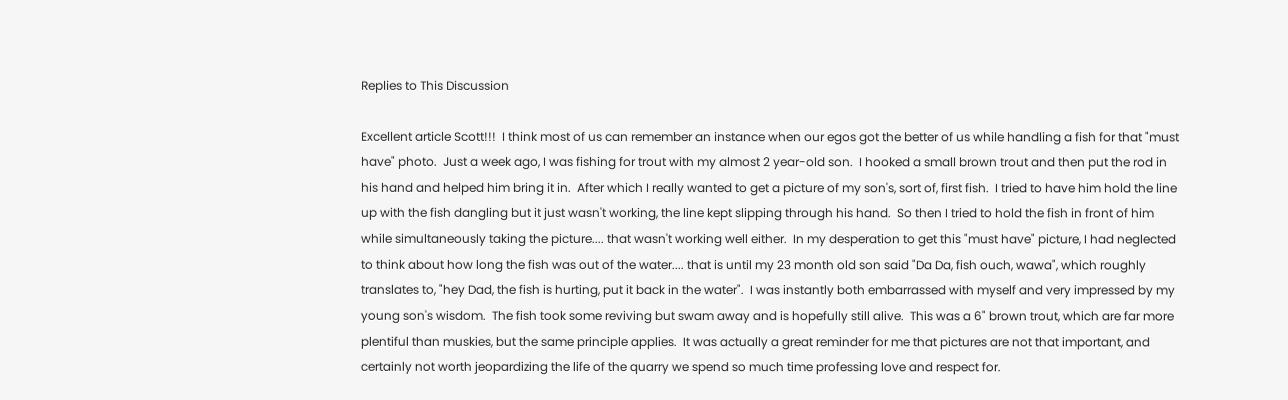Replies to This Discussion

Excellent article Scott!!!  I think most of us can remember an instance when our egos got the better of us while handling a fish for that "must have" photo.  Just a week ago, I was fishing for trout with my almost 2 year-old son.  I hooked a small brown trout and then put the rod in his hand and helped him bring it in.  After which I really wanted to get a picture of my son's, sort of, first fish.  I tried to have him hold the line up with the fish dangling but it just wasn't working, the line kept slipping through his hand.  So then I tried to hold the fish in front of him while simultaneously taking the picture.... that wasn't working well either.  In my desperation to get this "must have" picture, I had neglected to think about how long the fish was out of the water.... that is until my 23 month old son said "Da Da, fish ouch, wawa", which roughly translates to, "hey Dad, the fish is hurting, put it back in the water".  I was instantly both embarrassed with myself and very impressed by my young son's wisdom.  The fish took some reviving but swam away and is hopefully still alive.  This was a 6" brown trout, which are far more plentiful than muskies, but the same principle applies.  It was actually a great reminder for me that pictures are not that important, and certainly not worth jeopardizing the life of the quarry we spend so much time professing love and respect for.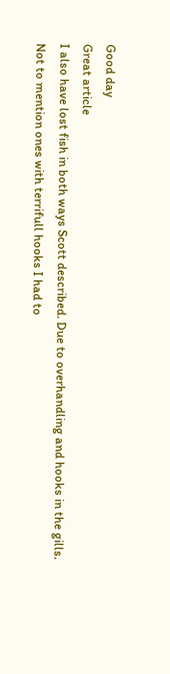Good day
Great article
I also have lost fish in both ways Scott described. Due to overhandling and hooks in the gills.
Not to mention ones with terrifull hooks I had to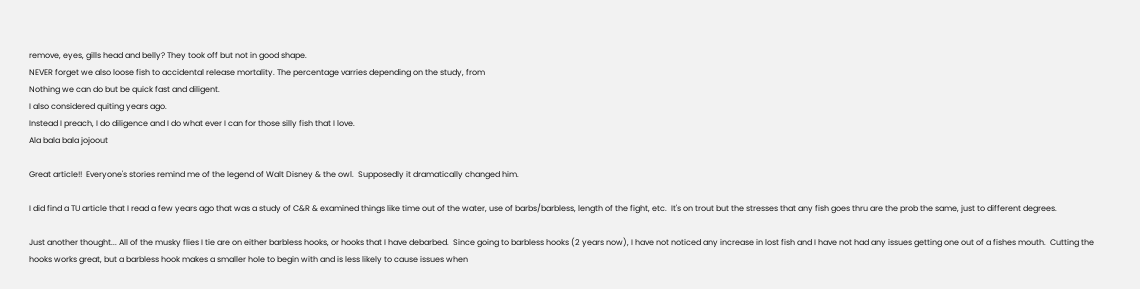remove, eyes, gills head and belly? They took off but not in good shape.
NEVER forget we also loose fish to accidental release mortality. The percentage varries depending on the study, from
Nothing we can do but be quick fast and diligent.
I also considered quiting years ago.
Instead I preach, I do diligence and I do what ever I can for those silly fish that I love.
Ala bala bala jojoout

Great article!!  Everyone's stories remind me of the legend of Walt Disney & the owl.  Supposedly it dramatically changed him.

I did find a TU article that I read a few years ago that was a study of C&R & examined things like time out of the water, use of barbs/barbless, length of the fight, etc.  It's on trout but the stresses that any fish goes thru are the prob the same, just to different degrees.

Just another thought... All of the musky flies I tie are on either barbless hooks, or hooks that I have debarbed.  Since going to barbless hooks (2 years now), I have not noticed any increase in lost fish and I have not had any issues getting one out of a fishes mouth.  Cutting the hooks works great, but a barbless hook makes a smaller hole to begin with and is less likely to cause issues when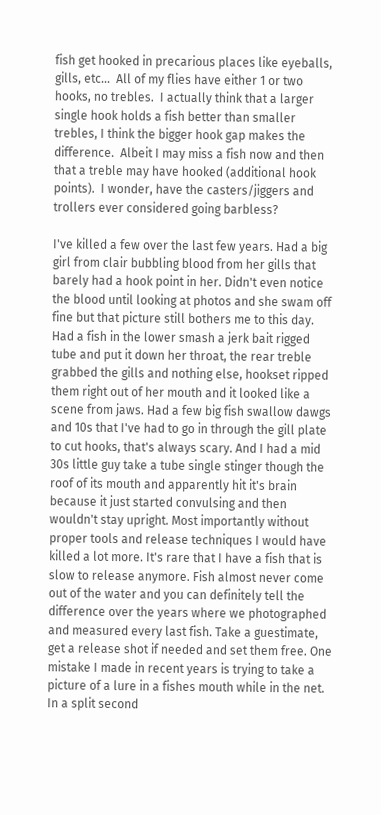fish get hooked in precarious places like eyeballs, gills, etc...  All of my flies have either 1 or two hooks, no trebles.  I actually think that a larger single hook holds a fish better than smaller trebles, I think the bigger hook gap makes the difference.  Albeit I may miss a fish now and then that a treble may have hooked (additional hook points).  I wonder, have the casters/jiggers and trollers ever considered going barbless?

I've killed a few over the last few years. Had a big girl from clair bubbling blood from her gills that barely had a hook point in her. Didn't even notice the blood until looking at photos and she swam off fine but that picture still bothers me to this day. Had a fish in the lower smash a jerk bait rigged tube and put it down her throat, the rear treble grabbed the gills and nothing else, hookset ripped them right out of her mouth and it looked like a scene from jaws. Had a few big fish swallow dawgs and 10s that I've had to go in through the gill plate to cut hooks, that's always scary. And I had a mid 30s little guy take a tube single stinger though the roof of its mouth and apparently hit it's brain because it just started convulsing and then wouldn't stay upright. Most importantly without proper tools and release techniques I would have killed a lot more. It's rare that I have a fish that is slow to release anymore. Fish almost never come out of the water and you can definitely tell the difference over the years where we photographed and measured every last fish. Take a guestimate, get a release shot if needed and set them free. One mistake I made in recent years is trying to take a picture of a lure in a fishes mouth while in the net. In a split second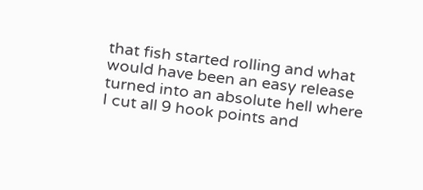that fish started rolling and what would have been an easy release turned into an absolute hell where I cut all 9 hook points and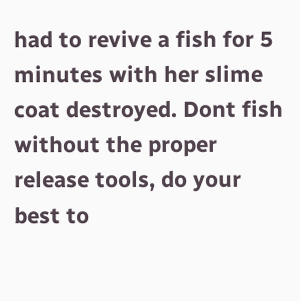had to revive a fish for 5 minutes with her slime coat destroyed. Dont fish without the proper release tools, do your best to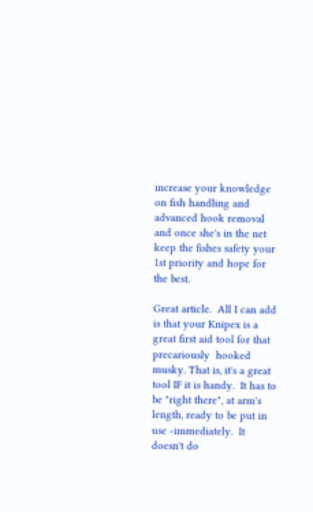increase your knowledge on fish handling and advanced hook removal and once she's in the net keep the fishes safety your 1st priority and hope for the best.

Great article.  All I can add is that your Knipex is a great first aid tool for that precariously  hooked musky. That is, it's a great tool IF it is handy.  It has to be "right there", at arm's length, ready to be put in use -immediately.  It doesn't do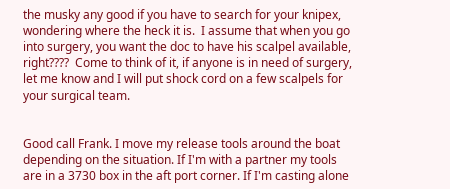the musky any good if you have to search for your knipex, wondering where the heck it is.  I assume that when you go into surgery, you want the doc to have his scalpel available, right????  Come to think of it, if anyone is in need of surgery, let me know and I will put shock cord on a few scalpels for your surgical team.


Good call Frank. I move my release tools around the boat depending on the situation. If I'm with a partner my tools are in a 3730 box in the aft port corner. If I'm casting alone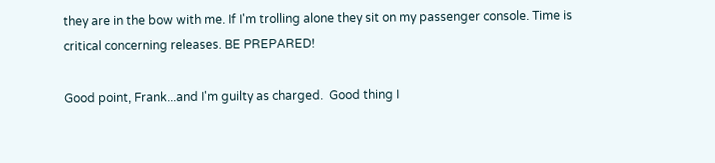they are in the bow with me. If I'm trolling alone they sit on my passenger console. Time is critical concerning releases. BE PREPARED!

Good point, Frank...and I'm guilty as charged.  Good thing I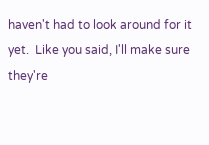haven't had to look around for it yet.  Like you said, I'll make sure they're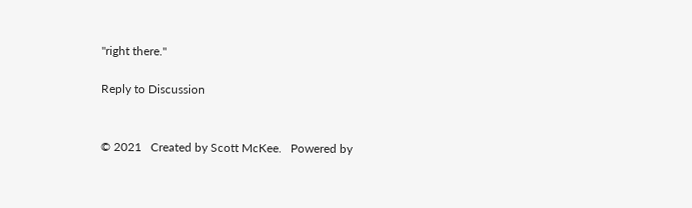"right there."

Reply to Discussion


© 2021   Created by Scott McKee.   Powered by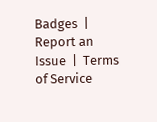Badges  |  Report an Issue  |  Terms of Service